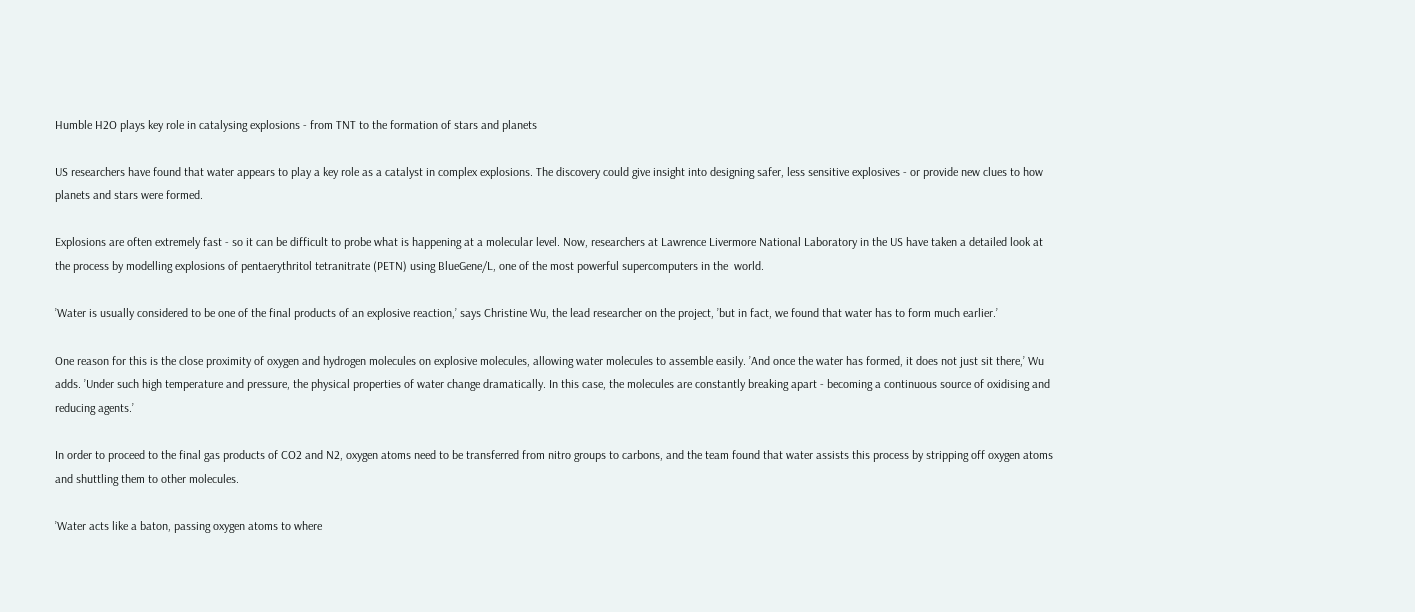Humble H2O plays key role in catalysing explosions - from TNT to the formation of stars and planets

US researchers have found that water appears to play a key role as a catalyst in complex explosions. The discovery could give insight into designing safer, less sensitive explosives - or provide new clues to how planets and stars were formed.

Explosions are often extremely fast - so it can be difficult to probe what is happening at a molecular level. Now, researchers at Lawrence Livermore National Laboratory in the US have taken a detailed look at the process by modelling explosions of pentaerythritol tetranitrate (PETN) using BlueGene/L, one of the most powerful supercomputers in the  world.

’Water is usually considered to be one of the final products of an explosive reaction,’ says Christine Wu, the lead researcher on the project, ’but in fact, we found that water has to form much earlier.’

One reason for this is the close proximity of oxygen and hydrogen molecules on explosive molecules, allowing water molecules to assemble easily. ’And once the water has formed, it does not just sit there,’ Wu adds. ’Under such high temperature and pressure, the physical properties of water change dramatically. In this case, the molecules are constantly breaking apart - becoming a continuous source of oxidising and reducing agents.’

In order to proceed to the final gas products of CO2 and N2, oxygen atoms need to be transferred from nitro groups to carbons, and the team found that water assists this process by stripping off oxygen atoms and shuttling them to other molecules.

’Water acts like a baton, passing oxygen atoms to where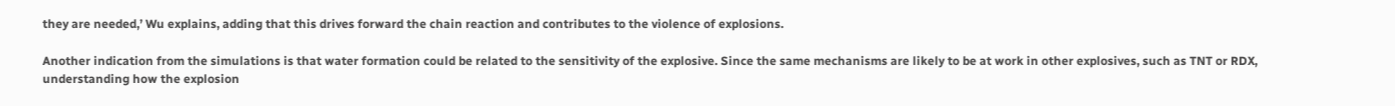they are needed,’ Wu explains, adding that this drives forward the chain reaction and contributes to the violence of explosions.

Another indication from the simulations is that water formation could be related to the sensitivity of the explosive. Since the same mechanisms are likely to be at work in other explosives, such as TNT or RDX, understanding how the explosion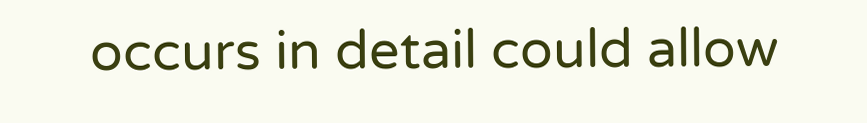occurs in detail could allow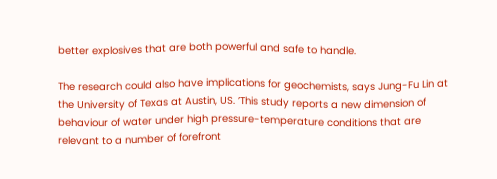better explosives that are both powerful and safe to handle.

The research could also have implications for geochemists, says Jung-Fu Lin at the University of Texas at Austin, US. ’This study reports a new dimension of behaviour of water under high pressure-temperature conditions that are relevant to a number of forefront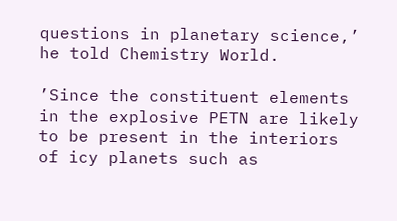questions in planetary science,’ he told Chemistry World.

’Since the constituent elements in the explosive PETN are likely to be present in the interiors of icy planets such as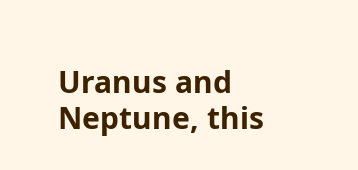Uranus and Neptune, this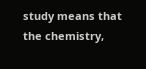study means that the chemistry,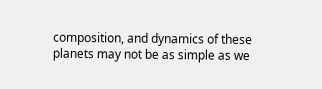composition, and dynamics of these planets may not be as simple as we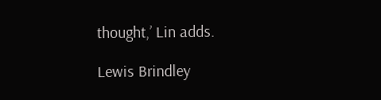thought,’ Lin adds.

Lewis Brindley